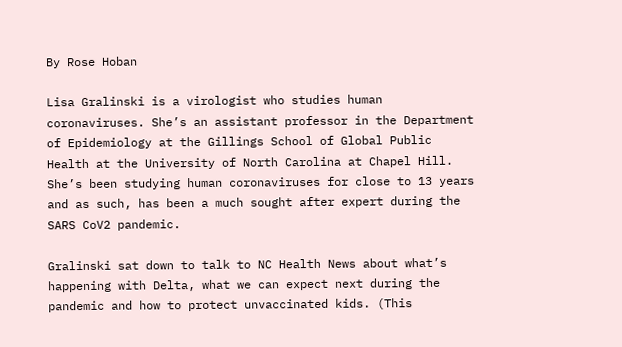By Rose Hoban

Lisa Gralinski is a virologist who studies human coronaviruses. She’s an assistant professor in the Department of Epidemiology at the Gillings School of Global Public Health at the University of North Carolina at Chapel Hill. She’s been studying human coronaviruses for close to 13 years and as such, has been a much sought after expert during the SARS CoV2 pandemic.

Gralinski sat down to talk to NC Health News about what’s happening with Delta, what we can expect next during the pandemic and how to protect unvaccinated kids. (This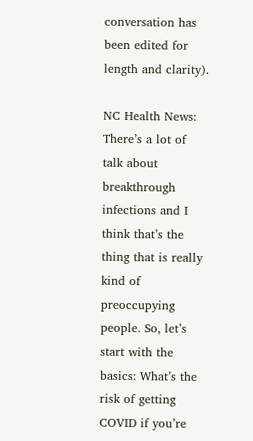conversation has been edited for length and clarity).

NC Health News: There’s a lot of talk about breakthrough infections and I think that’s the thing that is really kind of preoccupying people. So, let’s start with the basics: What’s the risk of getting COVID if you’re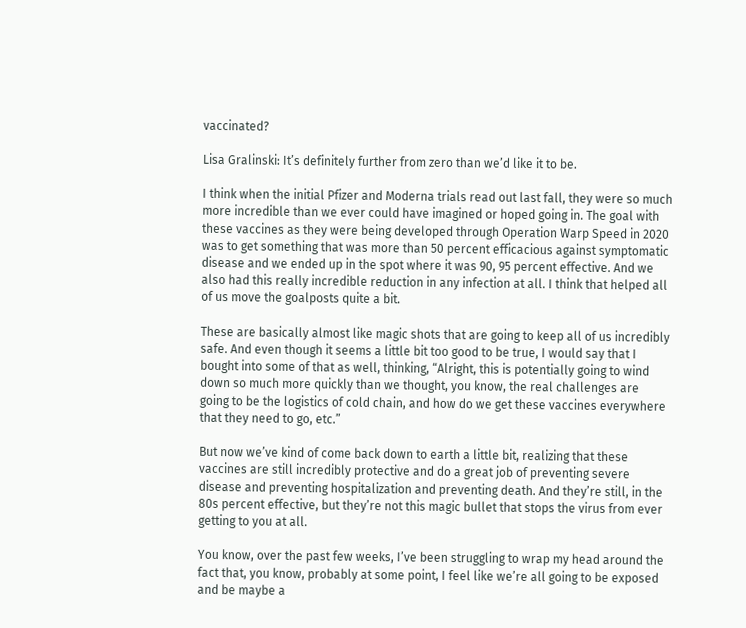vaccinated?

Lisa Gralinski: It’s definitely further from zero than we’d like it to be.

I think when the initial Pfizer and Moderna trials read out last fall, they were so much more incredible than we ever could have imagined or hoped going in. The goal with these vaccines as they were being developed through Operation Warp Speed in 2020 was to get something that was more than 50 percent efficacious against symptomatic disease and we ended up in the spot where it was 90, 95 percent effective. And we also had this really incredible reduction in any infection at all. I think that helped all of us move the goalposts quite a bit.

These are basically almost like magic shots that are going to keep all of us incredibly safe. And even though it seems a little bit too good to be true, I would say that I bought into some of that as well, thinking, “Alright, this is potentially going to wind down so much more quickly than we thought, you know, the real challenges are going to be the logistics of cold chain, and how do we get these vaccines everywhere that they need to go, etc.”

But now we’ve kind of come back down to earth a little bit, realizing that these vaccines are still incredibly protective and do a great job of preventing severe disease and preventing hospitalization and preventing death. And they’re still, in the 80s percent effective, but they’re not this magic bullet that stops the virus from ever getting to you at all.

You know, over the past few weeks, I’ve been struggling to wrap my head around the fact that, you know, probably at some point, I feel like we’re all going to be exposed and be maybe a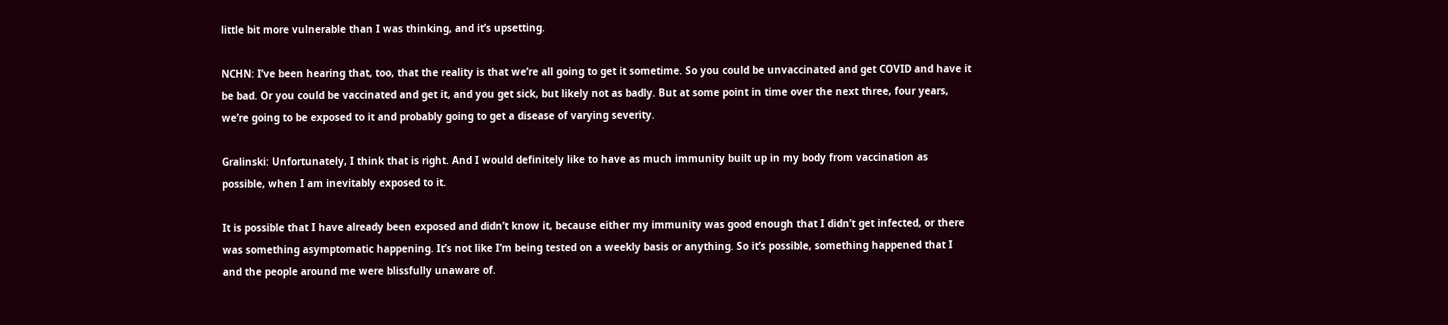little bit more vulnerable than I was thinking, and it’s upsetting.

NCHN: I’ve been hearing that, too, that the reality is that we’re all going to get it sometime. So you could be unvaccinated and get COVID and have it be bad. Or you could be vaccinated and get it, and you get sick, but likely not as badly. But at some point in time over the next three, four years, we’re going to be exposed to it and probably going to get a disease of varying severity.

Gralinski: Unfortunately, I think that is right. And I would definitely like to have as much immunity built up in my body from vaccination as possible, when I am inevitably exposed to it.

It is possible that I have already been exposed and didn’t know it, because either my immunity was good enough that I didn’t get infected, or there was something asymptomatic happening. It’s not like I’m being tested on a weekly basis or anything. So it’s possible, something happened that I and the people around me were blissfully unaware of.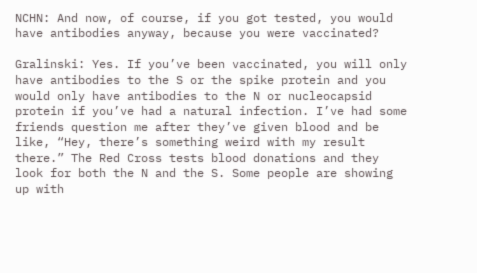NCHN: And now, of course, if you got tested, you would have antibodies anyway, because you were vaccinated?

Gralinski: Yes. If you’ve been vaccinated, you will only have antibodies to the S or the spike protein and you would only have antibodies to the N or nucleocapsid protein if you’ve had a natural infection. I’ve had some friends question me after they’ve given blood and be like, “Hey, there’s something weird with my result there.” The Red Cross tests blood donations and they look for both the N and the S. Some people are showing up with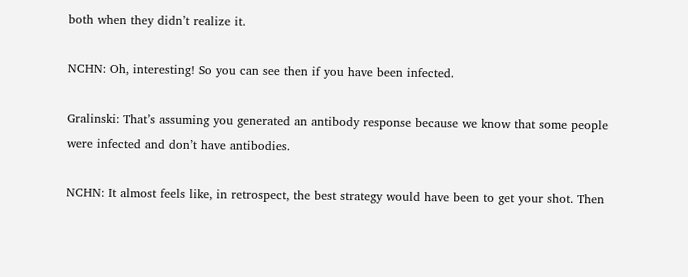both when they didn’t realize it.

NCHN: Oh, interesting! So you can see then if you have been infected.

Gralinski: That’s assuming you generated an antibody response because we know that some people were infected and don’t have antibodies.

NCHN: It almost feels like, in retrospect, the best strategy would have been to get your shot. Then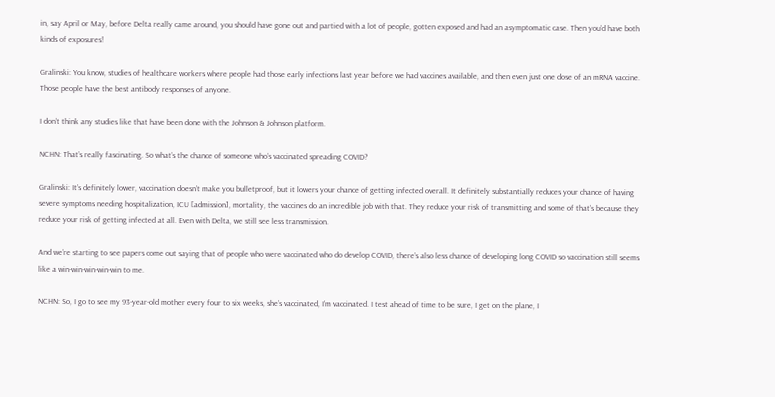in, say April or May, before Delta really came around, you should have gone out and partied with a lot of people, gotten exposed and had an asymptomatic case. Then you’d have both kinds of exposures!

Gralinski: You know, studies of healthcare workers where people had those early infections last year before we had vaccines available, and then even just one dose of an mRNA vaccine. Those people have the best antibody responses of anyone.

I don’t think any studies like that have been done with the Johnson & Johnson platform.

NCHN: That’s really fascinating. So what’s the chance of someone who’s vaccinated spreading COVID?

Gralinski: It’s definitely lower, vaccination doesn’t make you bulletproof, but it lowers your chance of getting infected overall. It definitely substantially reduces your chance of having severe symptoms needing hospitalization, ICU [admission], mortality, the vaccines do an incredible job with that. They reduce your risk of transmitting and some of that’s because they reduce your risk of getting infected at all. Even with Delta, we still see less transmission.

And we’re starting to see papers come out saying that of people who were vaccinated who do develop COVID, there’s also less chance of developing long COVID so vaccination still seems like a win-win-win-win-win to me.

NCHN: So, I go to see my 93-year-old mother every four to six weeks, she’s vaccinated, I’m vaccinated. I test ahead of time to be sure, I get on the plane, I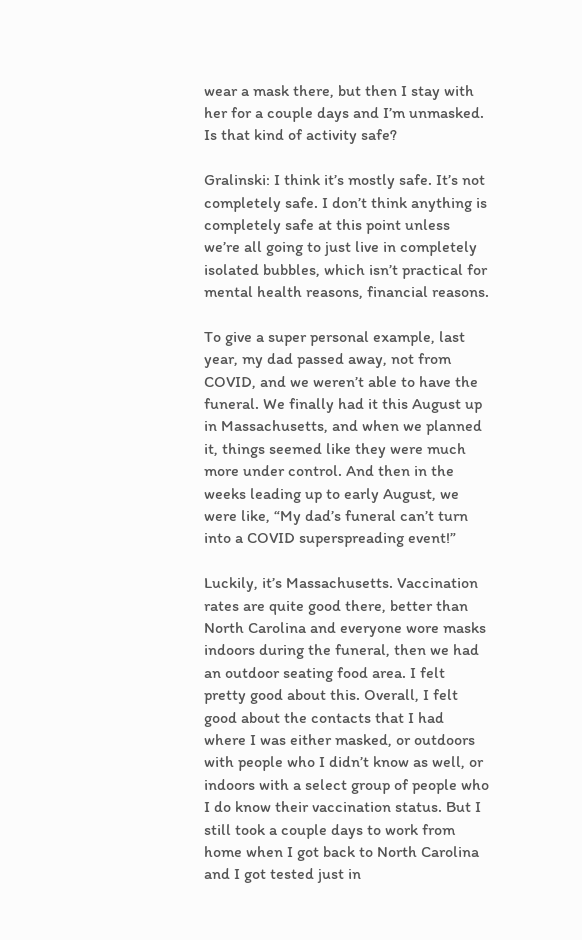wear a mask there, but then I stay with her for a couple days and I’m unmasked. Is that kind of activity safe?

Gralinski: I think it’s mostly safe. It’s not completely safe. I don’t think anything is completely safe at this point unless we’re all going to just live in completely isolated bubbles, which isn’t practical for mental health reasons, financial reasons.

To give a super personal example, last year, my dad passed away, not from COVID, and we weren’t able to have the funeral. We finally had it this August up in Massachusetts, and when we planned it, things seemed like they were much more under control. And then in the weeks leading up to early August, we were like, “My dad’s funeral can’t turn into a COVID superspreading event!”

Luckily, it’s Massachusetts. Vaccination rates are quite good there, better than North Carolina and everyone wore masks indoors during the funeral, then we had an outdoor seating food area. I felt pretty good about this. Overall, I felt good about the contacts that I had where I was either masked, or outdoors with people who I didn’t know as well, or indoors with a select group of people who I do know their vaccination status. But I still took a couple days to work from home when I got back to North Carolina and I got tested just in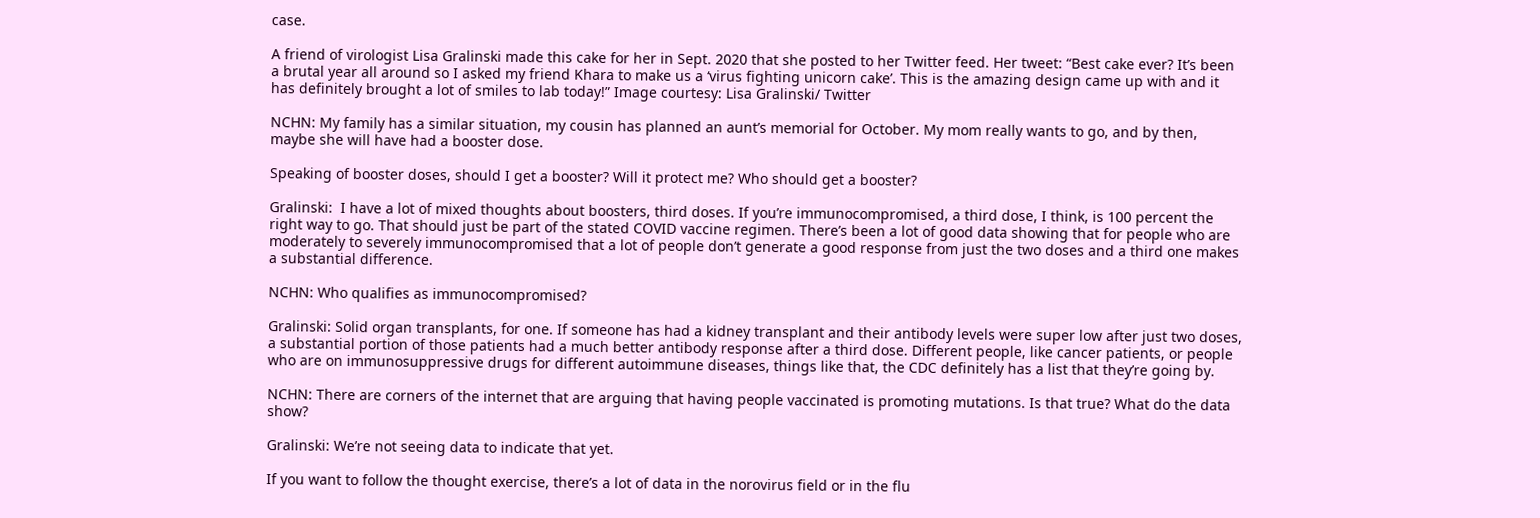case.

A friend of virologist Lisa Gralinski made this cake for her in Sept. 2020 that she posted to her Twitter feed. Her tweet: “Best cake ever? It’s been a brutal year all around so I asked my friend Khara to make us a ‘virus fighting unicorn cake’. This is the amazing design came up with and it has definitely brought a lot of smiles to lab today!” Image courtesy: Lisa Gralinski/ Twitter

NCHN: My family has a similar situation, my cousin has planned an aunt’s memorial for October. My mom really wants to go, and by then, maybe she will have had a booster dose.

Speaking of booster doses, should I get a booster? Will it protect me? Who should get a booster?

Gralinski:  I have a lot of mixed thoughts about boosters, third doses. If you’re immunocompromised, a third dose, I think, is 100 percent the right way to go. That should just be part of the stated COVID vaccine regimen. There’s been a lot of good data showing that for people who are moderately to severely immunocompromised that a lot of people don’t generate a good response from just the two doses and a third one makes a substantial difference.

NCHN: Who qualifies as immunocompromised?

Gralinski: Solid organ transplants, for one. If someone has had a kidney transplant and their antibody levels were super low after just two doses, a substantial portion of those patients had a much better antibody response after a third dose. Different people, like cancer patients, or people who are on immunosuppressive drugs for different autoimmune diseases, things like that, the CDC definitely has a list that they’re going by.

NCHN: There are corners of the internet that are arguing that having people vaccinated is promoting mutations. Is that true? What do the data show?

Gralinski: We’re not seeing data to indicate that yet.

If you want to follow the thought exercise, there’s a lot of data in the norovirus field or in the flu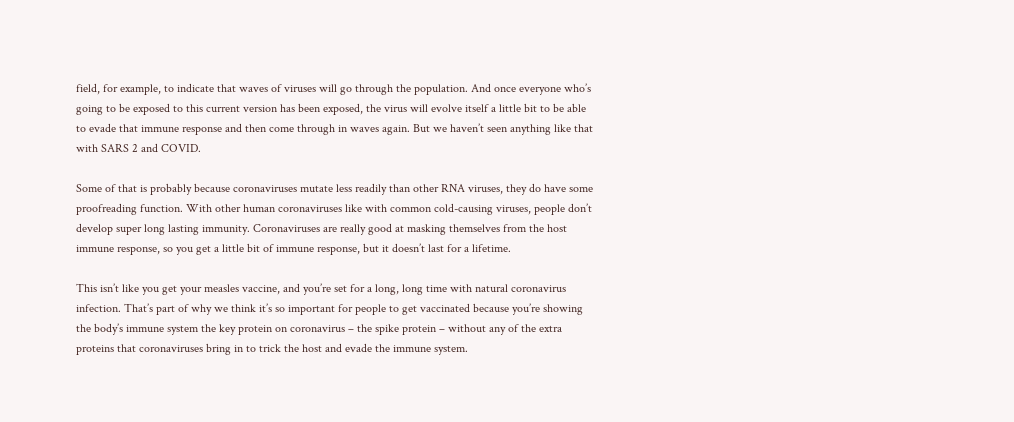field, for example, to indicate that waves of viruses will go through the population. And once everyone who’s going to be exposed to this current version has been exposed, the virus will evolve itself a little bit to be able to evade that immune response and then come through in waves again. But we haven’t seen anything like that with SARS 2 and COVID.

Some of that is probably because coronaviruses mutate less readily than other RNA viruses, they do have some proofreading function. With other human coronaviruses like with common cold-causing viruses, people don’t develop super long lasting immunity. Coronaviruses are really good at masking themselves from the host immune response, so you get a little bit of immune response, but it doesn’t last for a lifetime.

This isn’t like you get your measles vaccine, and you’re set for a long, long time with natural coronavirus infection. That’s part of why we think it’s so important for people to get vaccinated because you’re showing the body’s immune system the key protein on coronavirus – the spike protein – without any of the extra proteins that coronaviruses bring in to trick the host and evade the immune system.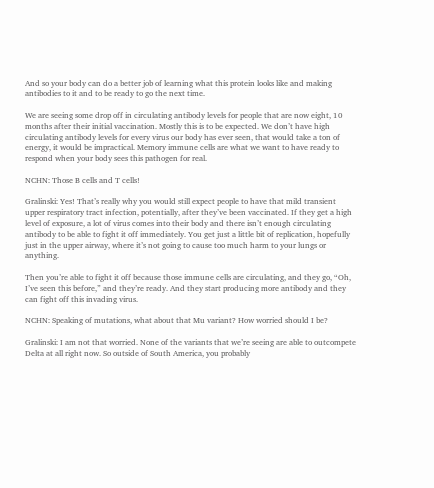And so your body can do a better job of learning what this protein looks like and making antibodies to it and to be ready to go the next time.

We are seeing some drop off in circulating antibody levels for people that are now eight, 10 months after their initial vaccination. Mostly this is to be expected. We don’t have high circulating antibody levels for every virus our body has ever seen, that would take a ton of energy, it would be impractical. Memory immune cells are what we want to have ready to respond when your body sees this pathogen for real.

NCHN: Those B cells and T cells!

Gralinski: Yes! That’s really why you would still expect people to have that mild transient upper respiratory tract infection, potentially, after they’ve been vaccinated. If they get a high level of exposure, a lot of virus comes into their body and there isn’t enough circulating antibody to be able to fight it off immediately. You get just a little bit of replication, hopefully just in the upper airway, where it’s not going to cause too much harm to your lungs or anything.

Then you’re able to fight it off because those immune cells are circulating, and they go, “Oh, I’ve seen this before,” and they’re ready. And they start producing more antibody and they can fight off this invading virus.

NCHN: Speaking of mutations, what about that Mu variant? How worried should I be?

Gralinski: I am not that worried. None of the variants that we’re seeing are able to outcompete Delta at all right now. So outside of South America, you probably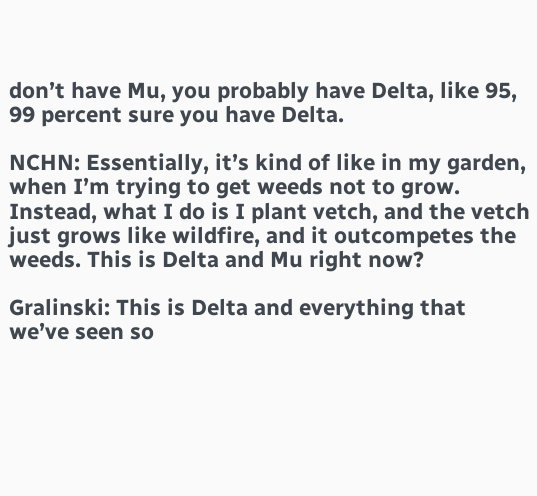don’t have Mu, you probably have Delta, like 95, 99 percent sure you have Delta.

NCHN: Essentially, it’s kind of like in my garden, when I’m trying to get weeds not to grow. Instead, what I do is I plant vetch, and the vetch just grows like wildfire, and it outcompetes the weeds. This is Delta and Mu right now?

Gralinski: This is Delta and everything that we’ve seen so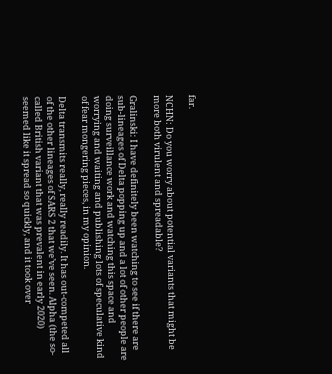far.

NCHN: Do you worry about potential variants that might be more both virulent and spreadable?

Gralinski: I have definitely been watching to see if there are sub-lineages of Delta popping up and a lot of other people are doing surveillance work and watching this space and worrying and waiting and publishing lots of speculative kind of fear mongering pieces, in my opinion.

Delta transmits really, really readily. It has out-competed all of the other lineages of SARS 2 that we’ve seen. Alpha (the so-called British variant that was prevalent in early 2020) seemed like it spread so quickly, and it took over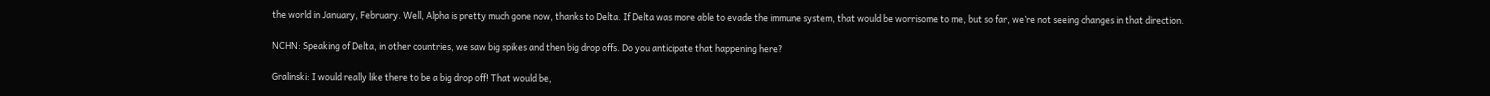the world in January, February. Well, Alpha is pretty much gone now, thanks to Delta. If Delta was more able to evade the immune system, that would be worrisome to me, but so far, we’re not seeing changes in that direction.

NCHN: Speaking of Delta, in other countries, we saw big spikes and then big drop offs. Do you anticipate that happening here?

Gralinski: I would really like there to be a big drop off! That would be,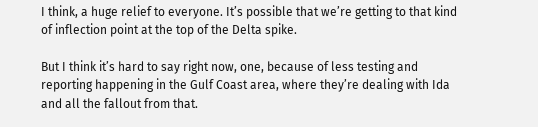I think, a huge relief to everyone. It’s possible that we’re getting to that kind of inflection point at the top of the Delta spike.

But I think it’s hard to say right now, one, because of less testing and reporting happening in the Gulf Coast area, where they’re dealing with Ida and all the fallout from that.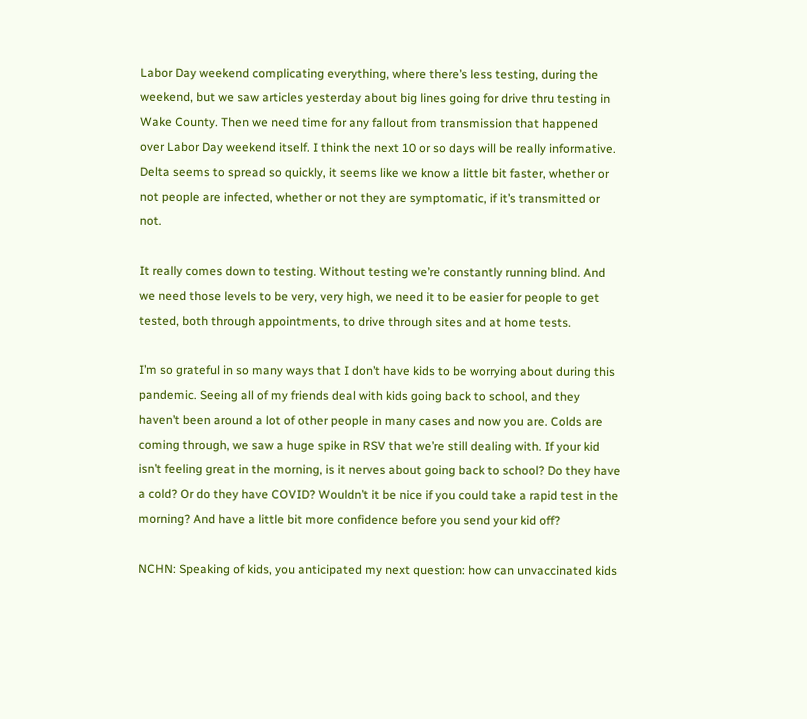Labor Day weekend complicating everything, where there’s less testing, during the weekend, but we saw articles yesterday about big lines going for drive thru testing in Wake County. Then we need time for any fallout from transmission that happened over Labor Day weekend itself. I think the next 10 or so days will be really informative. Delta seems to spread so quickly, it seems like we know a little bit faster, whether or not people are infected, whether or not they are symptomatic, if it’s transmitted or not.

It really comes down to testing. Without testing we’re constantly running blind. And we need those levels to be very, very high, we need it to be easier for people to get tested, both through appointments, to drive through sites and at home tests.

I’m so grateful in so many ways that I don’t have kids to be worrying about during this pandemic. Seeing all of my friends deal with kids going back to school, and they haven’t been around a lot of other people in many cases and now you are. Colds are coming through, we saw a huge spike in RSV that we’re still dealing with. If your kid isn’t feeling great in the morning, is it nerves about going back to school? Do they have a cold? Or do they have COVID? Wouldn’t it be nice if you could take a rapid test in the morning? And have a little bit more confidence before you send your kid off?

NCHN: Speaking of kids, you anticipated my next question: how can unvaccinated kids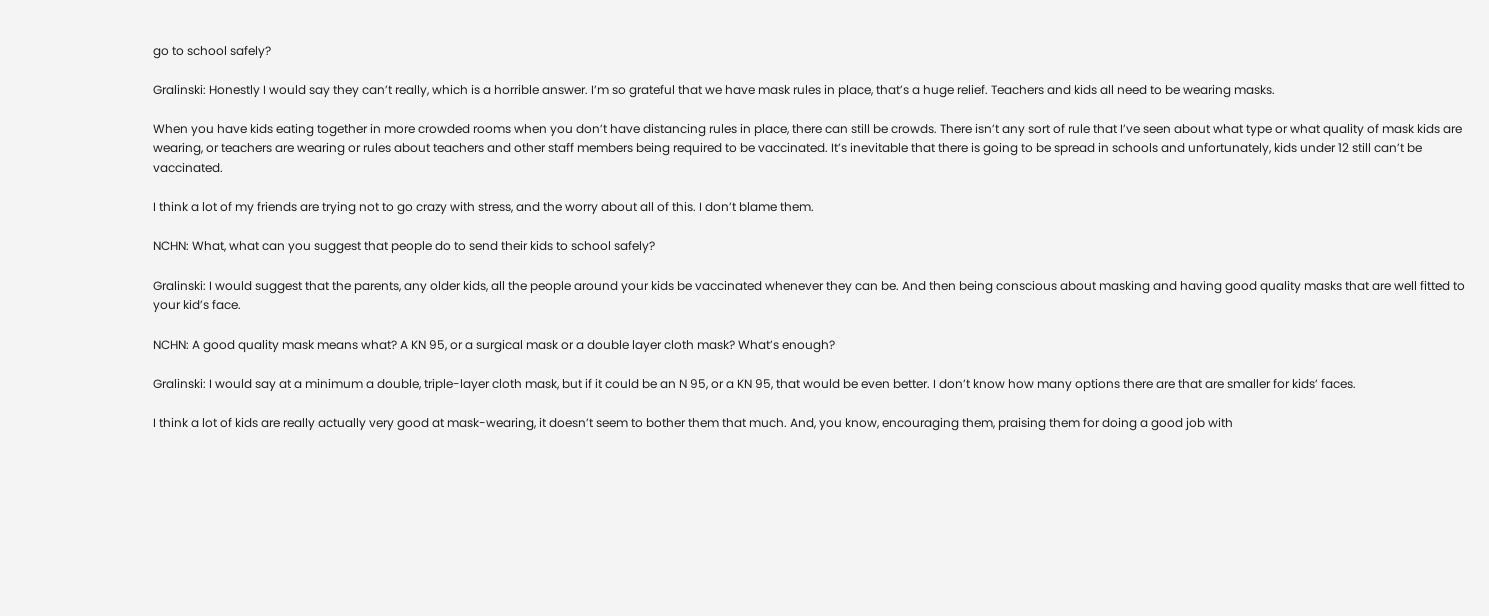go to school safely?

Gralinski: Honestly I would say they can’t really, which is a horrible answer. I’m so grateful that we have mask rules in place, that’s a huge relief. Teachers and kids all need to be wearing masks.

When you have kids eating together in more crowded rooms when you don’t have distancing rules in place, there can still be crowds. There isn’t any sort of rule that I’ve seen about what type or what quality of mask kids are wearing, or teachers are wearing or rules about teachers and other staff members being required to be vaccinated. It’s inevitable that there is going to be spread in schools and unfortunately, kids under 12 still can’t be vaccinated.

I think a lot of my friends are trying not to go crazy with stress, and the worry about all of this. I don’t blame them.

NCHN: What, what can you suggest that people do to send their kids to school safely?

Gralinski: I would suggest that the parents, any older kids, all the people around your kids be vaccinated whenever they can be. And then being conscious about masking and having good quality masks that are well fitted to your kid’s face.

NCHN: A good quality mask means what? A KN 95, or a surgical mask or a double layer cloth mask? What’s enough?

Gralinski: I would say at a minimum a double, triple-layer cloth mask, but if it could be an N 95, or a KN 95, that would be even better. I don’t know how many options there are that are smaller for kids’ faces.

I think a lot of kids are really actually very good at mask-wearing, it doesn’t seem to bother them that much. And, you know, encouraging them, praising them for doing a good job with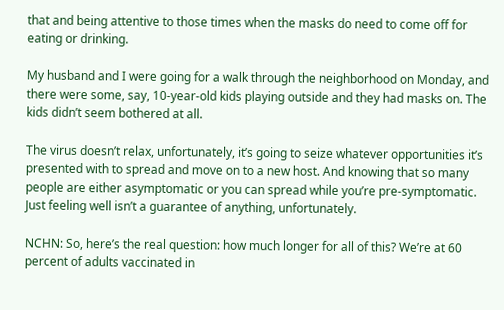that and being attentive to those times when the masks do need to come off for eating or drinking.

My husband and I were going for a walk through the neighborhood on Monday, and there were some, say, 10-year-old kids playing outside and they had masks on. The kids didn’t seem bothered at all.

The virus doesn’t relax, unfortunately, it’s going to seize whatever opportunities it’s presented with to spread and move on to a new host. And knowing that so many people are either asymptomatic or you can spread while you’re pre-symptomatic. Just feeling well isn’t a guarantee of anything, unfortunately.

NCHN: So, here’s the real question: how much longer for all of this? We’re at 60 percent of adults vaccinated in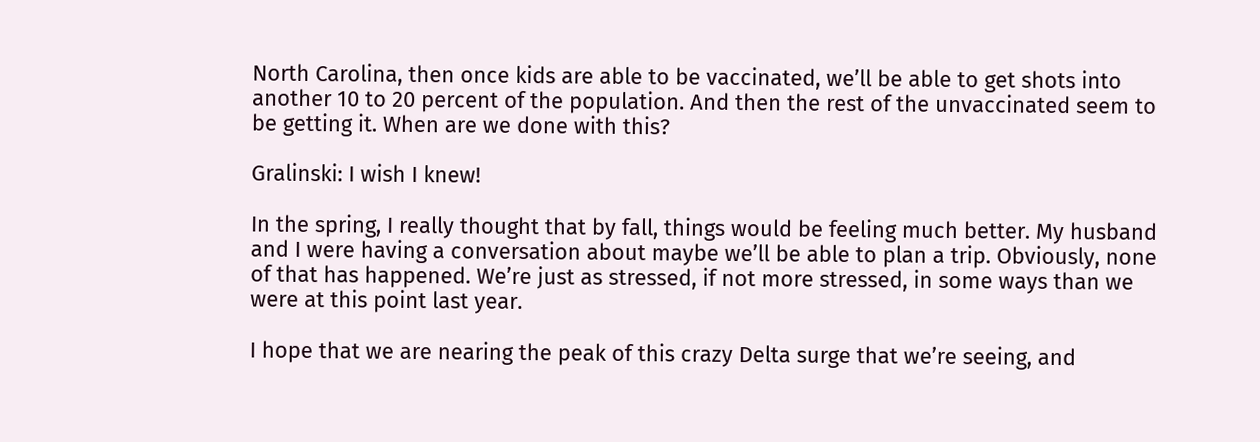North Carolina, then once kids are able to be vaccinated, we’ll be able to get shots into another 10 to 20 percent of the population. And then the rest of the unvaccinated seem to be getting it. When are we done with this?

Gralinski: I wish I knew!

In the spring, I really thought that by fall, things would be feeling much better. My husband and I were having a conversation about maybe we’ll be able to plan a trip. Obviously, none of that has happened. We’re just as stressed, if not more stressed, in some ways than we were at this point last year.

I hope that we are nearing the peak of this crazy Delta surge that we’re seeing, and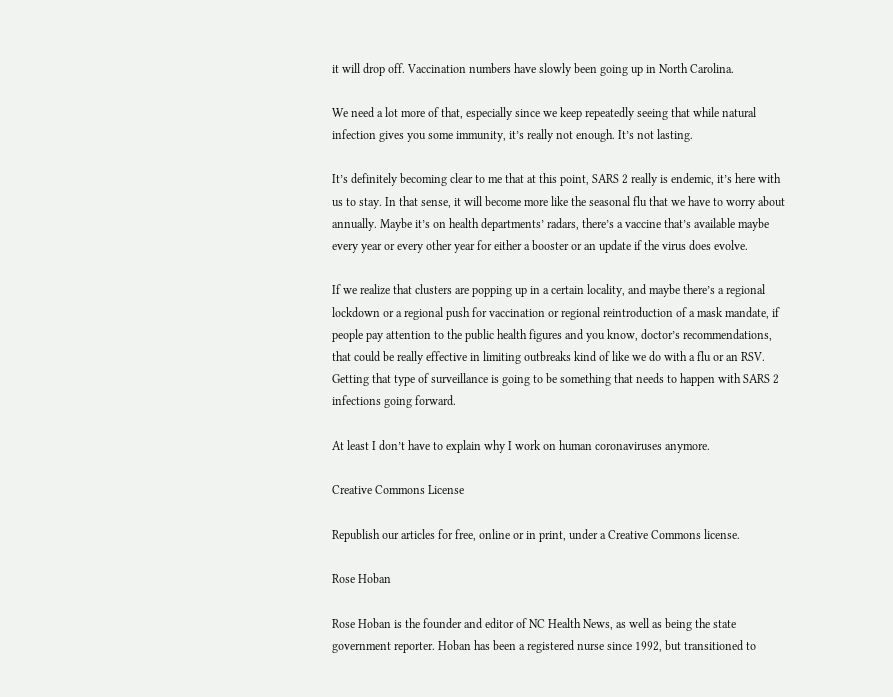it will drop off. Vaccination numbers have slowly been going up in North Carolina.

We need a lot more of that, especially since we keep repeatedly seeing that while natural infection gives you some immunity, it’s really not enough. It’s not lasting.

It’s definitely becoming clear to me that at this point, SARS 2 really is endemic, it’s here with us to stay. In that sense, it will become more like the seasonal flu that we have to worry about annually. Maybe it’s on health departments’ radars, there’s a vaccine that’s available maybe every year or every other year for either a booster or an update if the virus does evolve.

If we realize that clusters are popping up in a certain locality, and maybe there’s a regional lockdown or a regional push for vaccination or regional reintroduction of a mask mandate, if people pay attention to the public health figures and you know, doctor’s recommendations, that could be really effective in limiting outbreaks kind of like we do with a flu or an RSV. Getting that type of surveillance is going to be something that needs to happen with SARS 2 infections going forward.

At least I don’t have to explain why I work on human coronaviruses anymore.

Creative Commons License

Republish our articles for free, online or in print, under a Creative Commons license.

Rose Hoban

Rose Hoban is the founder and editor of NC Health News, as well as being the state government reporter. Hoban has been a registered nurse since 1992, but transitioned to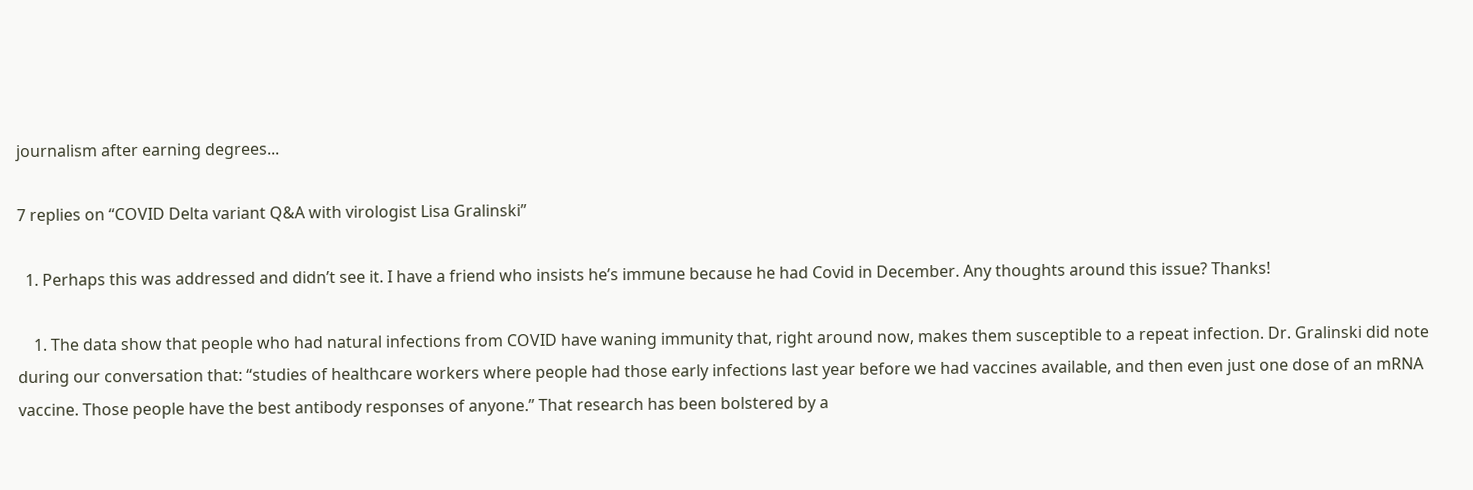journalism after earning degrees...

7 replies on “COVID Delta variant Q&A with virologist Lisa Gralinski”

  1. Perhaps this was addressed and didn’t see it. I have a friend who insists he’s immune because he had Covid in December. Any thoughts around this issue? Thanks!

    1. The data show that people who had natural infections from COVID have waning immunity that, right around now, makes them susceptible to a repeat infection. Dr. Gralinski did note during our conversation that: “studies of healthcare workers where people had those early infections last year before we had vaccines available, and then even just one dose of an mRNA vaccine. Those people have the best antibody responses of anyone.” That research has been bolstered by a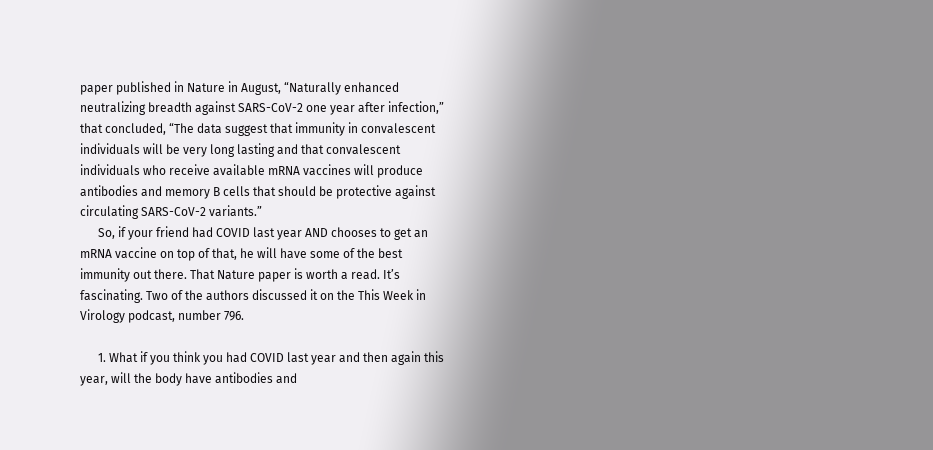paper published in Nature in August, “Naturally enhanced neutralizing breadth against SARS-CoV-2 one year after infection,” that concluded, “The data suggest that immunity in convalescent individuals will be very long lasting and that convalescent individuals who receive available mRNA vaccines will produce antibodies and memory B cells that should be protective against circulating SARS-CoV-2 variants.”
      So, if your friend had COVID last year AND chooses to get an mRNA vaccine on top of that, he will have some of the best immunity out there. That Nature paper is worth a read. It’s fascinating. Two of the authors discussed it on the This Week in Virology podcast, number 796.

      1. What if you think you had COVID last year and then again this year, will the body have antibodies and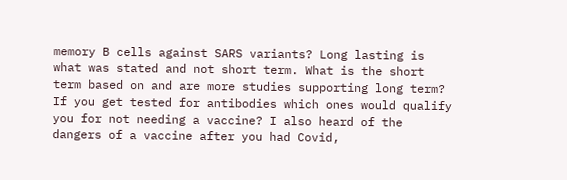memory B cells against SARS variants? Long lasting is what was stated and not short term. What is the short term based on and are more studies supporting long term? If you get tested for antibodies which ones would qualify you for not needing a vaccine? I also heard of the dangers of a vaccine after you had Covid,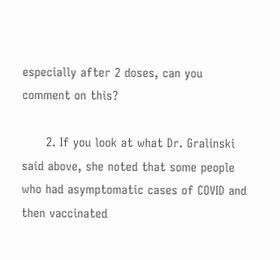especially after 2 doses, can you comment on this?

      2. If you look at what Dr. Gralinski said above, she noted that some people who had asymptomatic cases of COVID and then vaccinated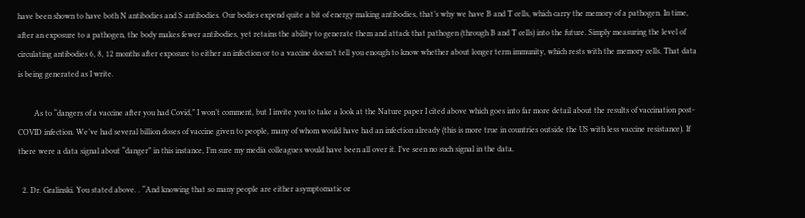have been shown to have both N antibodies and S antibodies. Our bodies expend quite a bit of energy making antibodies, that’s why we have B and T cells, which carry the memory of a pathogen. In time, after an exposure to a pathogen, the body makes fewer antibodies, yet retains the ability to generate them and attack that pathogen (through B and T cells) into the future. Simply measuring the level of circulating antibodies 6, 8, 12 months after exposure to either an infection or to a vaccine doesn’t tell you enough to know whether about longer term immunity, which rests with the memory cells. That data is being generated as I write.

        As to “dangers of a vaccine after you had Covid,” I won’t comment, but I invite you to take a look at the Nature paper I cited above which goes into far more detail about the results of vaccination post-COVID infection. We’ve had several billion doses of vaccine given to people, many of whom would have had an infection already (this is more true in countries outside the US with less vaccine resistance). If there were a data signal about “danger” in this instance, I’m sure my media colleagues would have been all over it. I’ve seen no such signal in the data.

  2. Dr. Gralinski. You stated above. . “And knowing that so many people are either asymptomatic or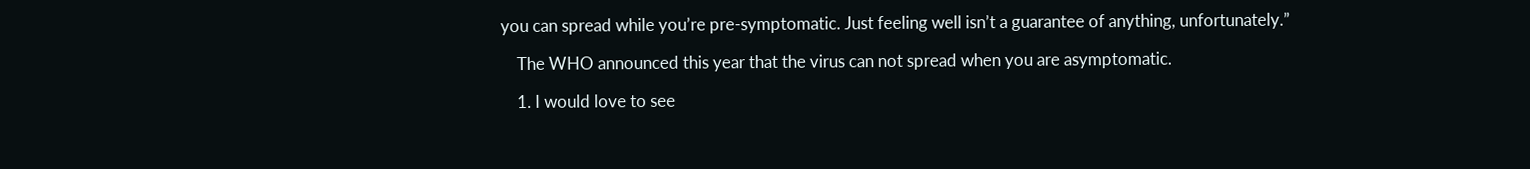you can spread while you’re pre-symptomatic. Just feeling well isn’t a guarantee of anything, unfortunately.”

    The WHO announced this year that the virus can not spread when you are asymptomatic.

    1. I would love to see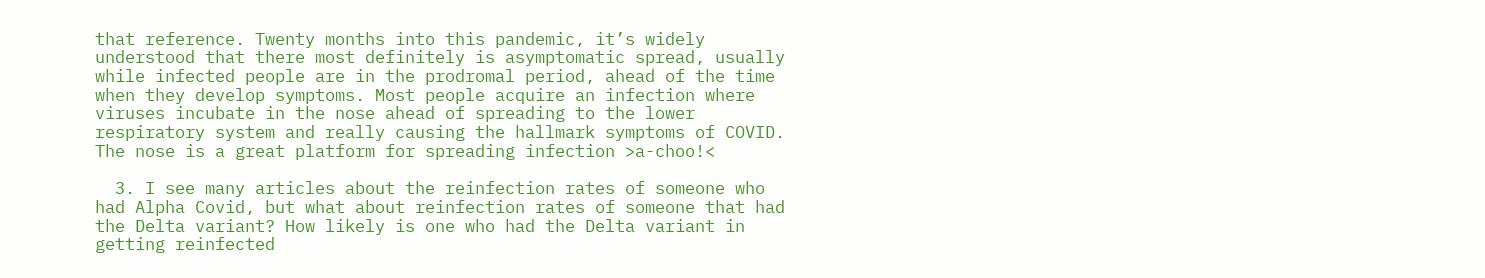that reference. Twenty months into this pandemic, it’s widely understood that there most definitely is asymptomatic spread, usually while infected people are in the prodromal period, ahead of the time when they develop symptoms. Most people acquire an infection where viruses incubate in the nose ahead of spreading to the lower respiratory system and really causing the hallmark symptoms of COVID. The nose is a great platform for spreading infection >a-choo!<

  3. I see many articles about the reinfection rates of someone who had Alpha Covid, but what about reinfection rates of someone that had the Delta variant? How likely is one who had the Delta variant in getting reinfected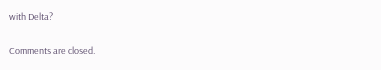with Delta?

Comments are closed.